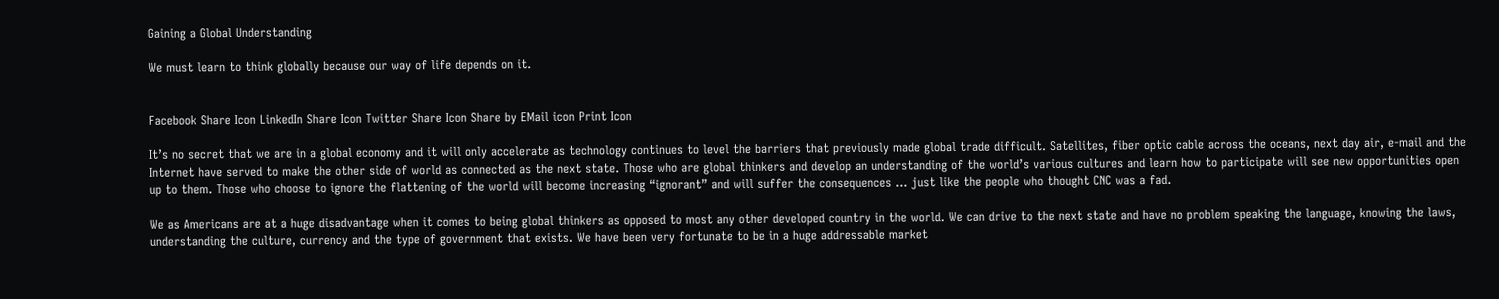Gaining a Global Understanding

We must learn to think globally because our way of life depends on it.


Facebook Share Icon LinkedIn Share Icon Twitter Share Icon Share by EMail icon Print Icon

It’s no secret that we are in a global economy and it will only accelerate as technology continues to level the barriers that previously made global trade difficult. Satellites, fiber optic cable across the oceans, next day air, e-mail and the Internet have served to make the other side of world as connected as the next state. Those who are global thinkers and develop an understanding of the world’s various cultures and learn how to participate will see new opportunities open up to them. Those who choose to ignore the flattening of the world will become increasing “ignorant” and will suffer the consequences … just like the people who thought CNC was a fad.

We as Americans are at a huge disadvantage when it comes to being global thinkers as opposed to most any other developed country in the world. We can drive to the next state and have no problem speaking the language, knowing the laws, understanding the culture, currency and the type of government that exists. We have been very fortunate to be in a huge addressable market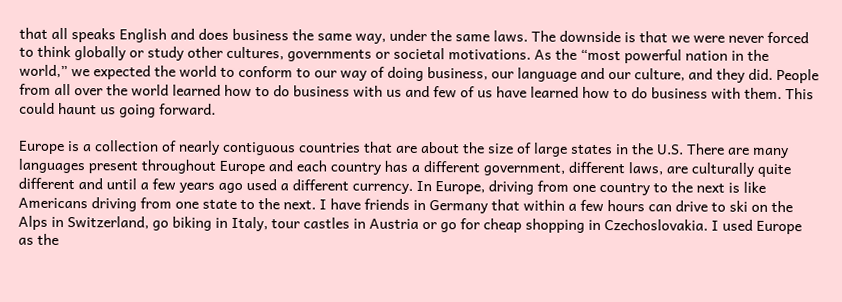that all speaks English and does business the same way, under the same laws. The downside is that we were never forced to think globally or study other cultures, governments or societal motivations. As the “most powerful nation in the world,” we expected the world to conform to our way of doing business, our language and our culture, and they did. People from all over the world learned how to do business with us and few of us have learned how to do business with them. This could haunt us going forward.

Europe is a collection of nearly contiguous countries that are about the size of large states in the U.S. There are many languages present throughout Europe and each country has a different government, different laws, are culturally quite different and until a few years ago used a different currency. In Europe, driving from one country to the next is like Americans driving from one state to the next. I have friends in Germany that within a few hours can drive to ski on the Alps in Switzerland, go biking in Italy, tour castles in Austria or go for cheap shopping in Czechoslovakia. I used Europe as the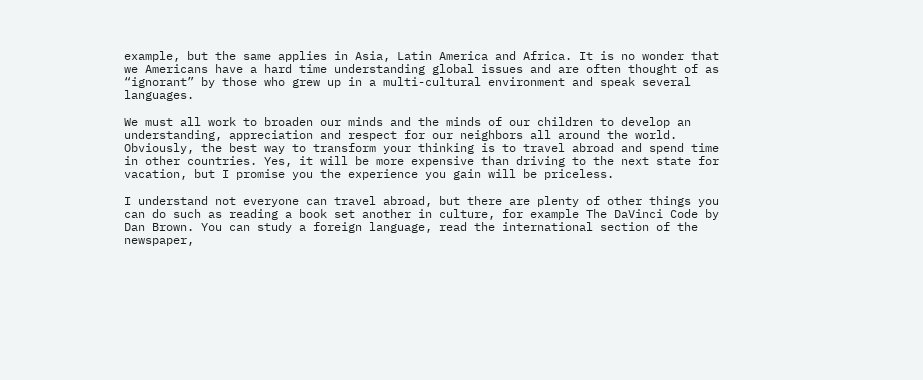example, but the same applies in Asia, Latin America and Africa. It is no wonder that we Americans have a hard time understanding global issues and are often thought of as “ignorant” by those who grew up in a multi-cultural environment and speak several languages.

We must all work to broaden our minds and the minds of our children to develop an understanding, appreciation and respect for our neighbors all around the world. Obviously, the best way to transform your thinking is to travel abroad and spend time in other countries. Yes, it will be more expensive than driving to the next state for vacation, but I promise you the experience you gain will be priceless.

I understand not everyone can travel abroad, but there are plenty of other things you can do such as reading a book set another in culture, for example The DaVinci Code by Dan Brown. You can study a foreign language, read the international section of the newspaper,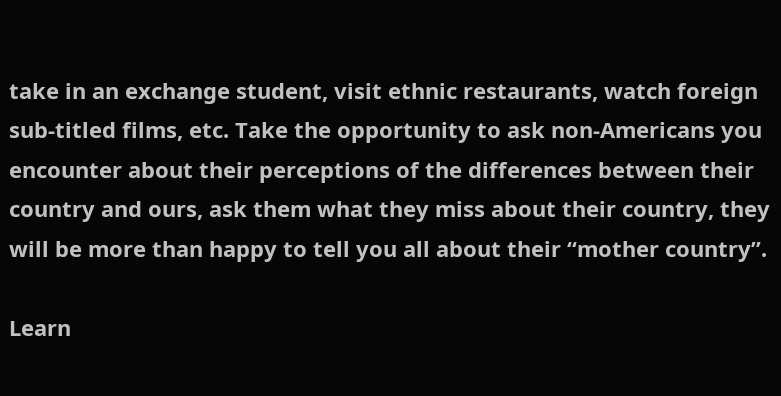take in an exchange student, visit ethnic restaurants, watch foreign sub-titled films, etc. Take the opportunity to ask non-Americans you encounter about their perceptions of the differences between their country and ours, ask them what they miss about their country, they will be more than happy to tell you all about their “mother country”.

Learn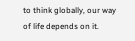to think globally, our way of life depends on it.